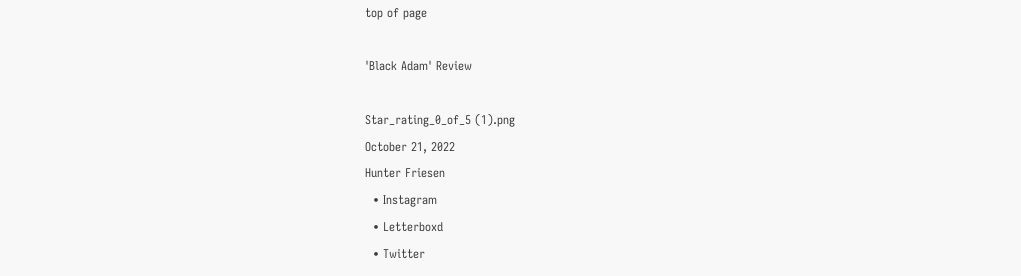top of page

'Black Adam' Review

Star_rating_0_of_5 (1).png
October 21, 2022
Hunter Friesen
  • Instagram
  • Letterboxd
  • Twitter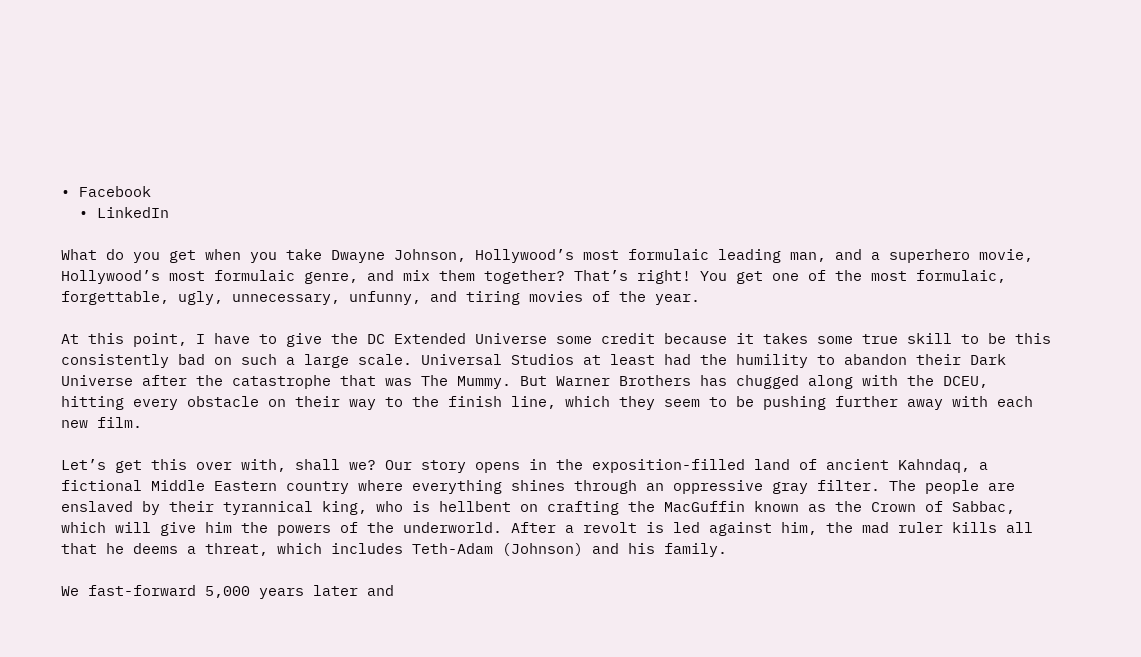• Facebook
  • LinkedIn

What do you get when you take Dwayne Johnson, Hollywood’s most formulaic leading man, and a superhero movie, Hollywood’s most formulaic genre, and mix them together? That’s right! You get one of the most formulaic, forgettable, ugly, unnecessary, unfunny, and tiring movies of the year.

At this point, I have to give the DC Extended Universe some credit because it takes some true skill to be this consistently bad on such a large scale. Universal Studios at least had the humility to abandon their Dark Universe after the catastrophe that was The Mummy. But Warner Brothers has chugged along with the DCEU, hitting every obstacle on their way to the finish line, which they seem to be pushing further away with each new film.

Let’s get this over with, shall we? Our story opens in the exposition-filled land of ancient Kahndaq, a fictional Middle Eastern country where everything shines through an oppressive gray filter. The people are enslaved by their tyrannical king, who is hellbent on crafting the MacGuffin known as the Crown of Sabbac, which will give him the powers of the underworld. After a revolt is led against him, the mad ruler kills all that he deems a threat, which includes Teth-Adam (Johnson) and his family.

We fast-forward 5,000 years later and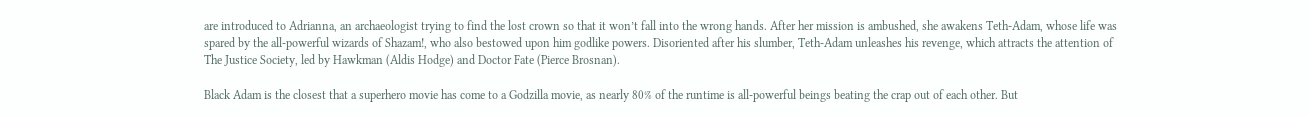are introduced to Adrianna, an archaeologist trying to find the lost crown so that it won’t fall into the wrong hands. After her mission is ambushed, she awakens Teth-Adam, whose life was spared by the all-powerful wizards of Shazam!, who also bestowed upon him godlike powers. Disoriented after his slumber, Teth-Adam unleashes his revenge, which attracts the attention of The Justice Society, led by Hawkman (Aldis Hodge) and Doctor Fate (Pierce Brosnan).

Black Adam is the closest that a superhero movie has come to a Godzilla movie, as nearly 80% of the runtime is all-powerful beings beating the crap out of each other. But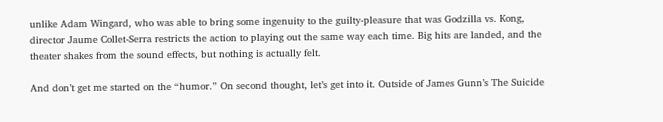unlike Adam Wingard, who was able to bring some ingenuity to the guilty-pleasure that was Godzilla vs. Kong, director Jaume Collet-Serra restricts the action to playing out the same way each time. Big hits are landed, and the theater shakes from the sound effects, but nothing is actually felt.

And don’t get me started on the “humor.” On second thought, let’s get into it. Outside of James Gunn’s The Suicide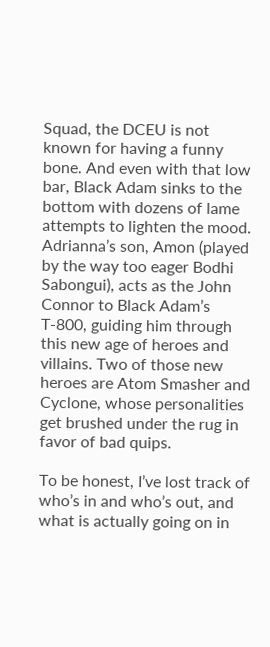Squad, the DCEU is not known for having a funny bone. And even with that low bar, Black Adam sinks to the bottom with dozens of lame attempts to lighten the mood. Adrianna’s son, Amon (played by the way too eager Bodhi Sabongui), acts as the John Connor to Black Adam’s T-800, guiding him through this new age of heroes and villains. Two of those new heroes are Atom Smasher and Cyclone, whose personalities get brushed under the rug in favor of bad quips.

To be honest, I’ve lost track of who’s in and who’s out, and what is actually going on in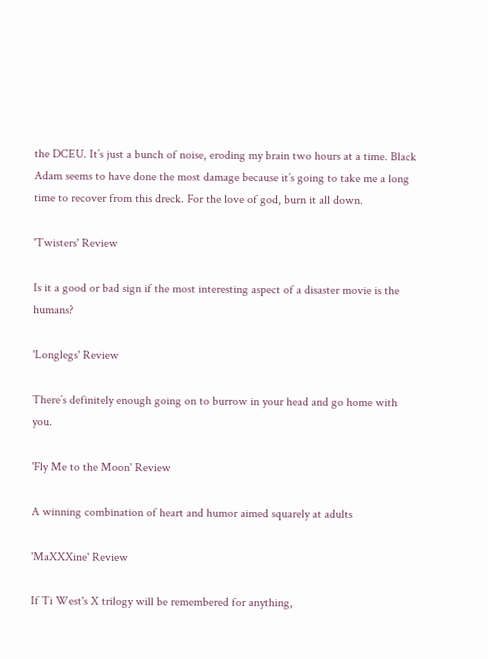the DCEU. It’s just a bunch of noise, eroding my brain two hours at a time. Black Adam seems to have done the most damage because it’s going to take me a long time to recover from this dreck. For the love of god, burn it all down.

'Twisters' Review

Is it a good or bad sign if the most interesting aspect of a disaster movie is the humans?

'Longlegs' Review

There’s definitely enough going on to burrow in your head and go home with you.

'Fly Me to the Moon' Review

A winning combination of heart and humor aimed squarely at adults

'MaXXXine' Review

If Ti West's X trilogy will be remembered for anything,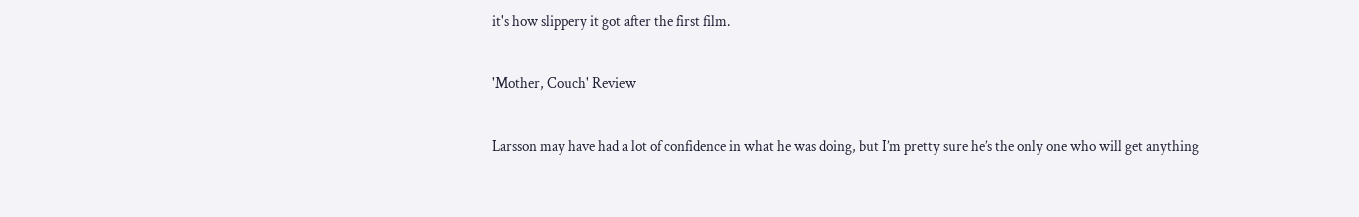it's how slippery it got after the first film.

'Mother, Couch' Review

Larsson may have had a lot of confidence in what he was doing, but I’m pretty sure he’s the only one who will get anything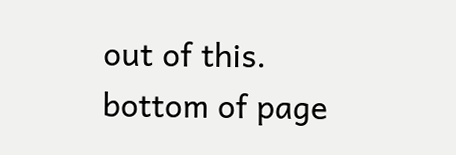out of this.
bottom of page